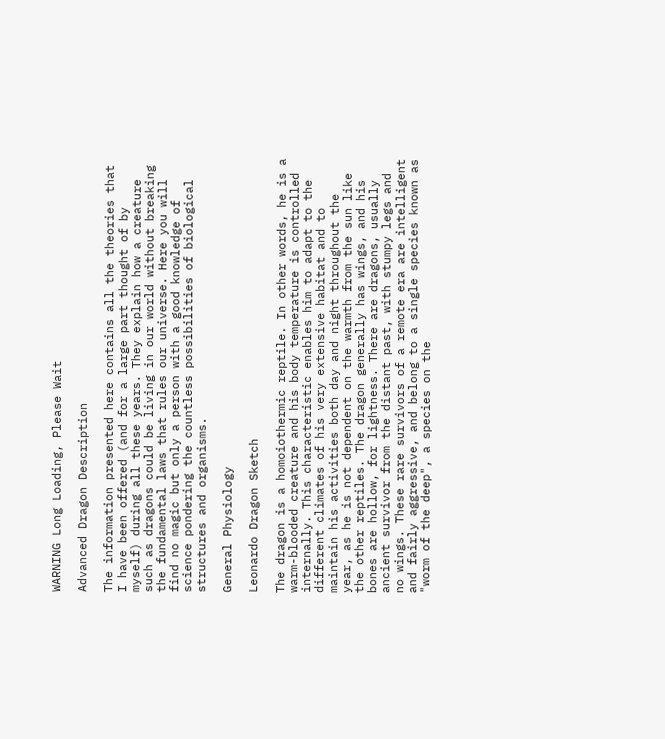WARNING Long Loading, Please Wait

Advanced Dragon Description

The information presented here contains all the theories that I have been offered (and for a large part thought of by myself) during all these years. They explain how a creature such as dragons could be living in our world without breaking the fundamental laws that rules our universe. Here you will find no magic but only a person with a good knowledge of science pondering the countless possibilities of biological structures and organisms.

General Physiology

Leonardo Dragon Sketch

The dragon is a homoiothermic reptile. In other words, he is a warm-blooded creature and his body temperature is controlled internally. This characteristic enables him to adapt to the different climates of his very extensive habitat and to maintain his activities both day and night throughout the year, as he is not dependent on the warmth from the sun like the other reptiles. The dragon generally has wings, and his bones are hollow, for lightness. There are dragons, usually ancient survivor from the distant past, with stumpy legs and no wings. These rare survivors of a remote era are intelligent and fairly aggressive, and belong to a single species known as "worm of the deep", a species on the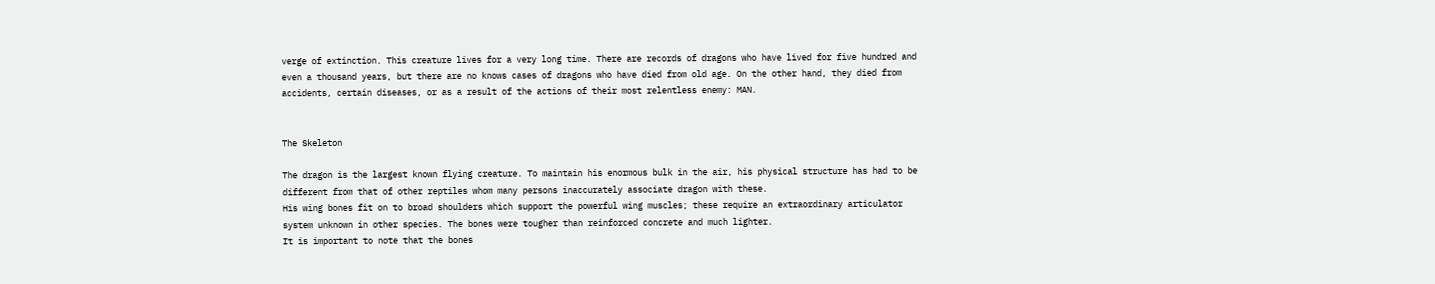verge of extinction. This creature lives for a very long time. There are records of dragons who have lived for five hundred and even a thousand years, but there are no knows cases of dragons who have died from old age. On the other hand, they died from accidents, certain diseases, or as a result of the actions of their most relentless enemy: MAN.


The Skeleton

The dragon is the largest known flying creature. To maintain his enormous bulk in the air, his physical structure has had to be different from that of other reptiles whom many persons inaccurately associate dragon with these.
His wing bones fit on to broad shoulders which support the powerful wing muscles; these require an extraordinary articulator system unknown in other species. The bones were tougher than reinforced concrete and much lighter.
It is important to note that the bones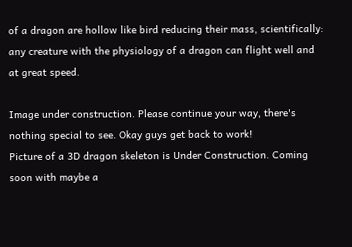of a dragon are hollow like bird reducing their mass, scientifically: any creature with the physiology of a dragon can flight well and at great speed.

Image under construction. Please continue your way, there's nothing special to see. Okay guys get back to work!
Picture of a 3D dragon skeleton is Under Construction. Coming soon with maybe a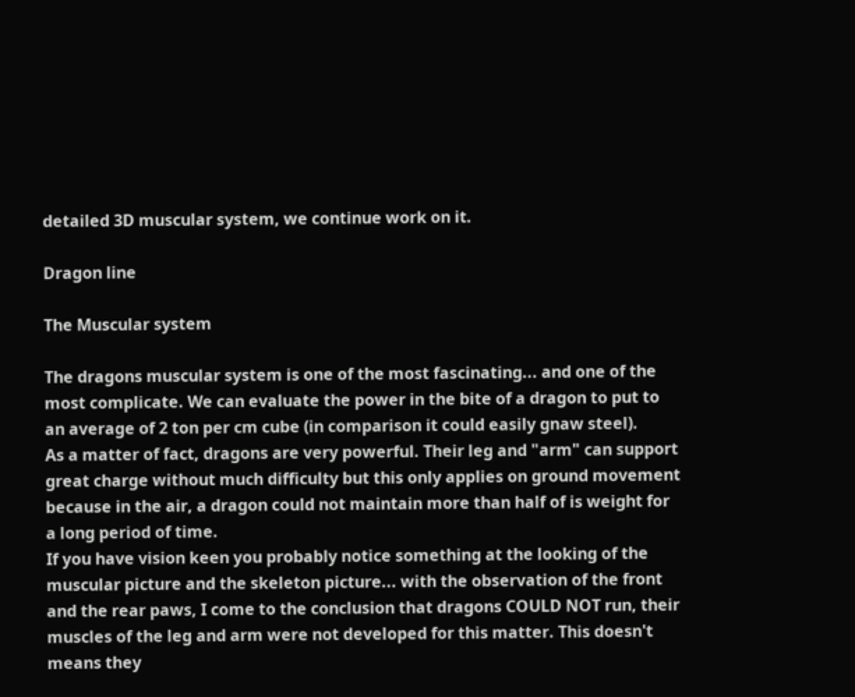detailed 3D muscular system, we continue work on it.

Dragon line

The Muscular system

The dragons muscular system is one of the most fascinating... and one of the most complicate. We can evaluate the power in the bite of a dragon to put to an average of 2 ton per cm cube (in comparison it could easily gnaw steel).
As a matter of fact, dragons are very powerful. Their leg and "arm" can support great charge without much difficulty but this only applies on ground movement because in the air, a dragon could not maintain more than half of is weight for a long period of time.
If you have vision keen you probably notice something at the looking of the muscular picture and the skeleton picture... with the observation of the front and the rear paws, I come to the conclusion that dragons COULD NOT run, their muscles of the leg and arm were not developed for this matter. This doesn't means they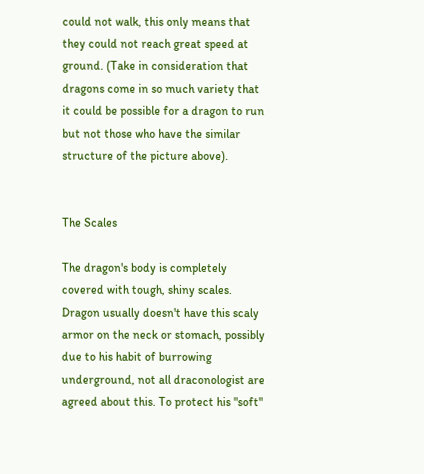could not walk, this only means that they could not reach great speed at ground. (Take in consideration that dragons come in so much variety that it could be possible for a dragon to run but not those who have the similar structure of the picture above).


The Scales

The dragon's body is completely covered with tough, shiny scales. Dragon usually doesn't have this scaly armor on the neck or stomach, possibly due to his habit of burrowing underground, not all draconologist are agreed about this. To protect his "soft"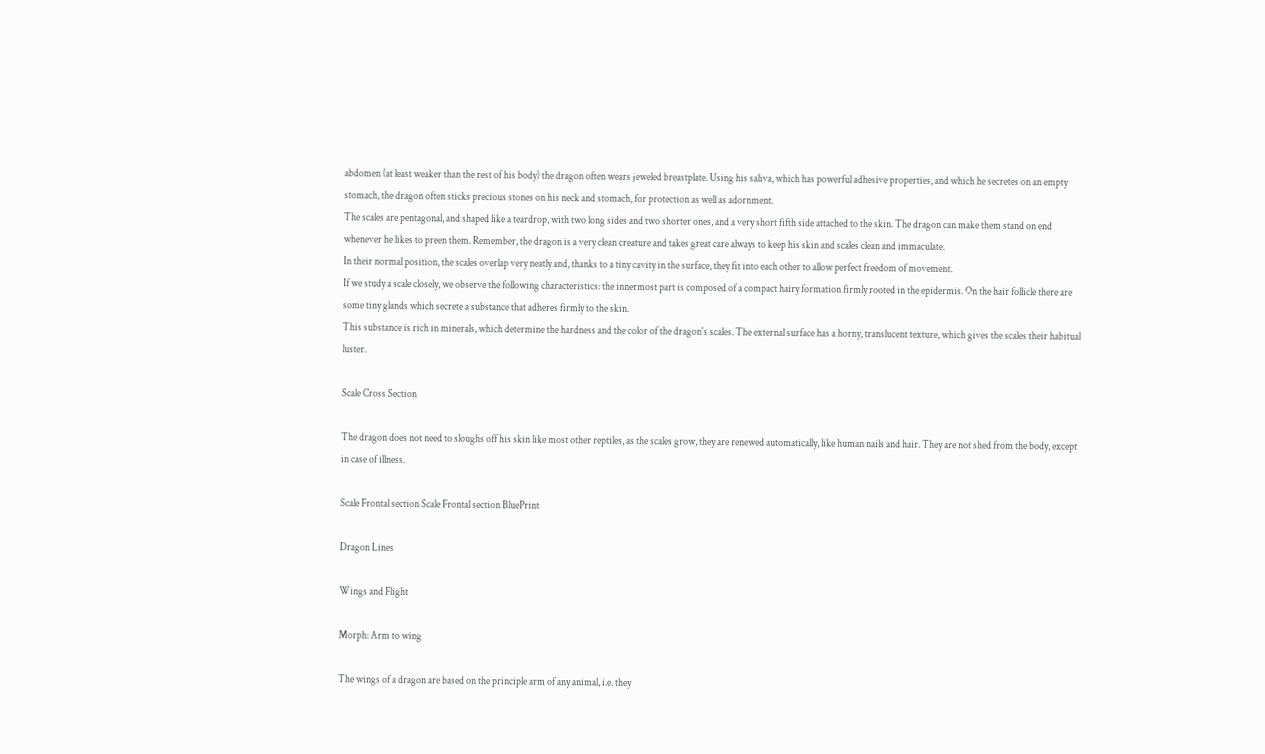abdomen (at least weaker than the rest of his body) the dragon often wears jeweled breastplate. Using his saliva, which has powerful adhesive properties, and which he secretes on an empty stomach, the dragon often sticks precious stones on his neck and stomach, for protection as well as adornment.
The scales are pentagonal, and shaped like a teardrop, with two long sides and two shorter ones, and a very short fifth side attached to the skin. The dragon can make them stand on end whenever he likes to preen them. Remember, the dragon is a very clean creature and takes great care always to keep his skin and scales clean and immaculate.
In their normal position, the scales overlap very neatly and, thanks to a tiny cavity in the surface, they fit into each other to allow perfect freedom of movement.
If we study a scale closely, we observe the following characteristics: the innermost part is composed of a compact hairy formation firmly rooted in the epidermis. On the hair follicle there are some tiny glands which secrete a substance that adheres firmly to the skin.
This substance is rich in minerals, which determine the hardness and the color of the dragon's scales. The external surface has a horny, translucent texture, which gives the scales their habitual luster.

Scale Cross Section

The dragon does not need to sloughs off his skin like most other reptiles, as the scales grow, they are renewed automatically, like human nails and hair. They are not shed from the body, except in case of illness.

Scale Frontal section Scale Frontal section BluePrint

Dragon Lines

Wings and Flight

Morph: Arm to wing

The wings of a dragon are based on the principle arm of any animal, i.e. they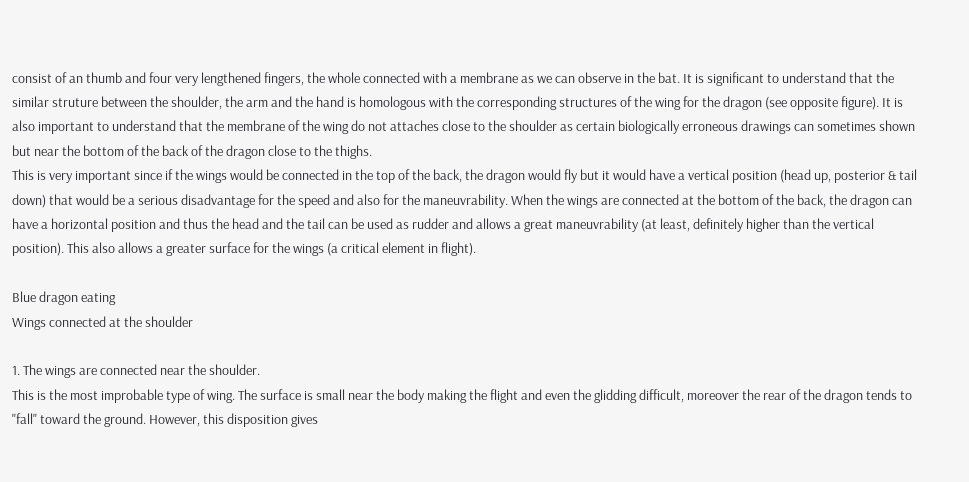consist of an thumb and four very lengthened fingers, the whole connected with a membrane as we can observe in the bat. It is significant to understand that the similar struture between the shoulder, the arm and the hand is homologous with the corresponding structures of the wing for the dragon (see opposite figure). It is also important to understand that the membrane of the wing do not attaches close to the shoulder as certain biologically erroneous drawings can sometimes shown but near the bottom of the back of the dragon close to the thighs.
This is very important since if the wings would be connected in the top of the back, the dragon would fly but it would have a vertical position (head up, posterior & tail down) that would be a serious disadvantage for the speed and also for the maneuvrability. When the wings are connected at the bottom of the back, the dragon can have a horizontal position and thus the head and the tail can be used as rudder and allows a great maneuvrability (at least, definitely higher than the vertical position). This also allows a greater surface for the wings (a critical element in flight).

Blue dragon eating
Wings connected at the shoulder

1. The wings are connected near the shoulder.
This is the most improbable type of wing. The surface is small near the body making the flight and even the glidding difficult, moreover the rear of the dragon tends to "fall" toward the ground. However, this disposition gives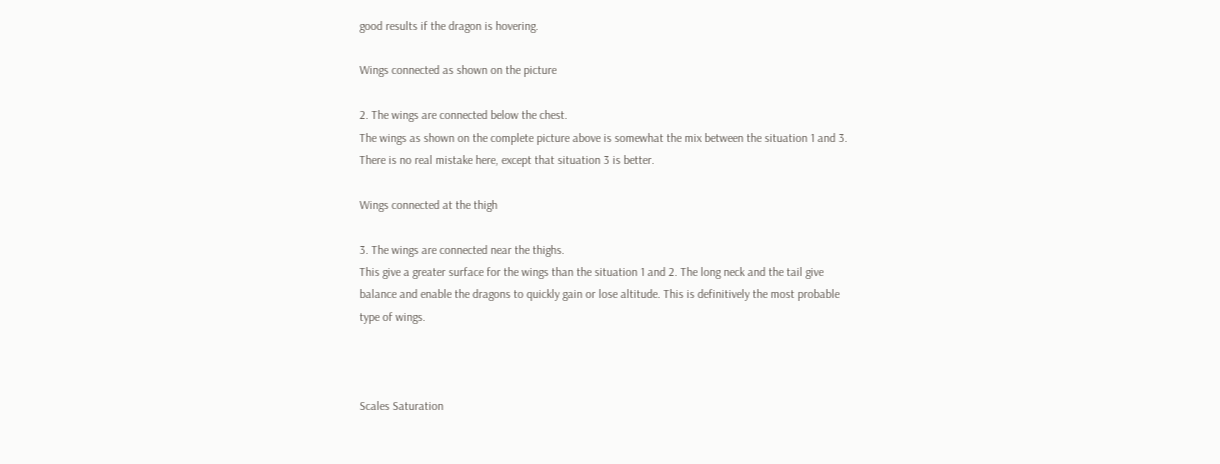good results if the dragon is hovering.

Wings connected as shown on the picture

2. The wings are connected below the chest.
The wings as shown on the complete picture above is somewhat the mix between the situation 1 and 3. There is no real mistake here, except that situation 3 is better.

Wings connected at the thigh

3. The wings are connected near the thighs.
This give a greater surface for the wings than the situation 1 and 2. The long neck and the tail give balance and enable the dragons to quickly gain or lose altitude. This is definitively the most probable type of wings.



Scales Saturation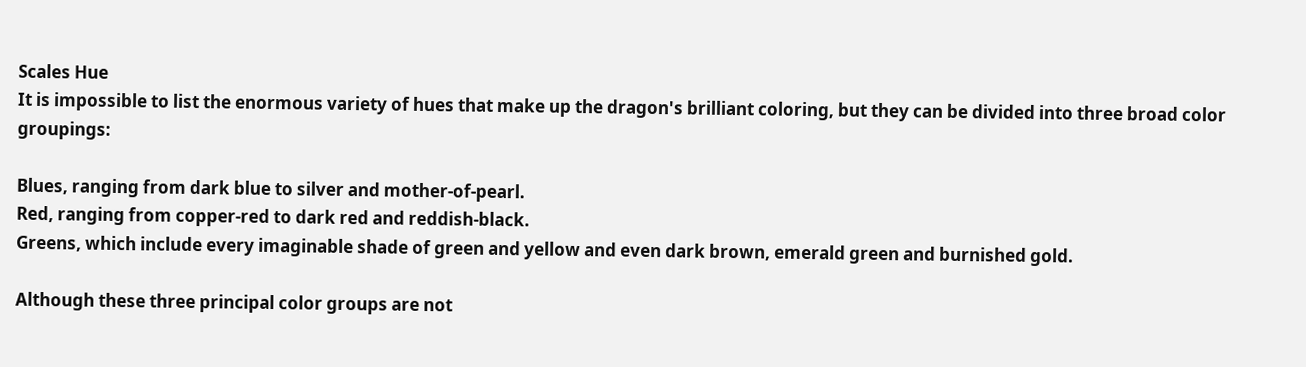Scales Hue
It is impossible to list the enormous variety of hues that make up the dragon's brilliant coloring, but they can be divided into three broad color groupings:

Blues, ranging from dark blue to silver and mother-of-pearl.
Red, ranging from copper-red to dark red and reddish-black.
Greens, which include every imaginable shade of green and yellow and even dark brown, emerald green and burnished gold.

Although these three principal color groups are not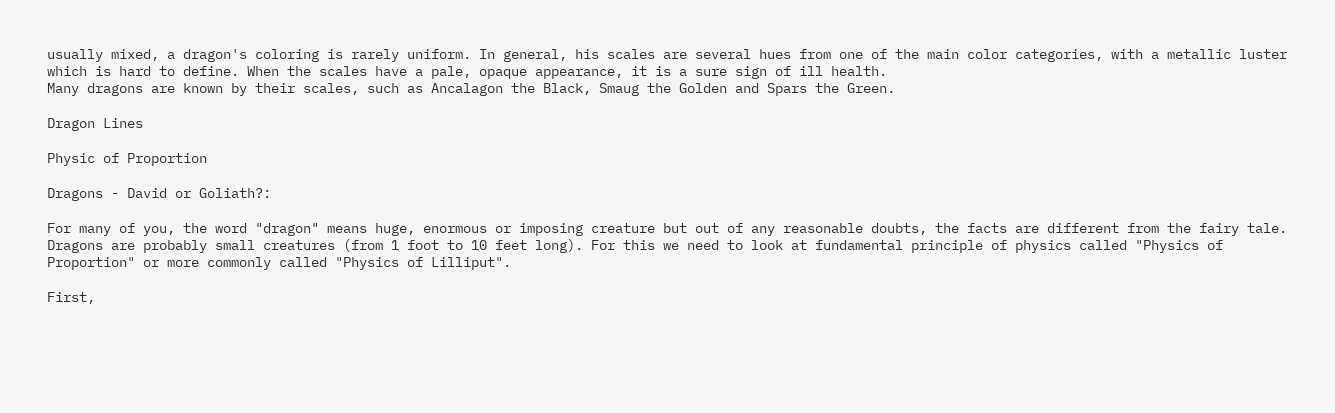usually mixed, a dragon's coloring is rarely uniform. In general, his scales are several hues from one of the main color categories, with a metallic luster which is hard to define. When the scales have a pale, opaque appearance, it is a sure sign of ill health.
Many dragons are known by their scales, such as Ancalagon the Black, Smaug the Golden and Spars the Green.

Dragon Lines

Physic of Proportion

Dragons - David or Goliath?:

For many of you, the word "dragon" means huge, enormous or imposing creature but out of any reasonable doubts, the facts are different from the fairy tale. Dragons are probably small creatures (from 1 foot to 10 feet long). For this we need to look at fundamental principle of physics called "Physics of Proportion" or more commonly called "Physics of Lilliput".

First,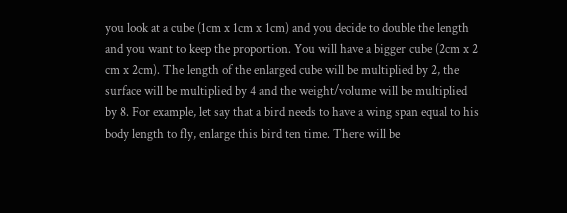you look at a cube (1cm x 1cm x 1cm) and you decide to double the length and you want to keep the proportion. You will have a bigger cube (2cm x 2 cm x 2cm). The length of the enlarged cube will be multiplied by 2, the surface will be multiplied by 4 and the weight/volume will be multiplied by 8. For example, let say that a bird needs to have a wing span equal to his body length to fly, enlarge this bird ten time. There will be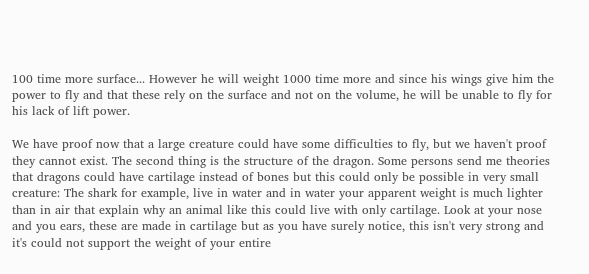100 time more surface... However he will weight 1000 time more and since his wings give him the power to fly and that these rely on the surface and not on the volume, he will be unable to fly for his lack of lift power.

We have proof now that a large creature could have some difficulties to fly, but we haven't proof they cannot exist. The second thing is the structure of the dragon. Some persons send me theories that dragons could have cartilage instead of bones but this could only be possible in very small creature: The shark for example, live in water and in water your apparent weight is much lighter than in air that explain why an animal like this could live with only cartilage. Look at your nose and you ears, these are made in cartilage but as you have surely notice, this isn't very strong and it's could not support the weight of your entire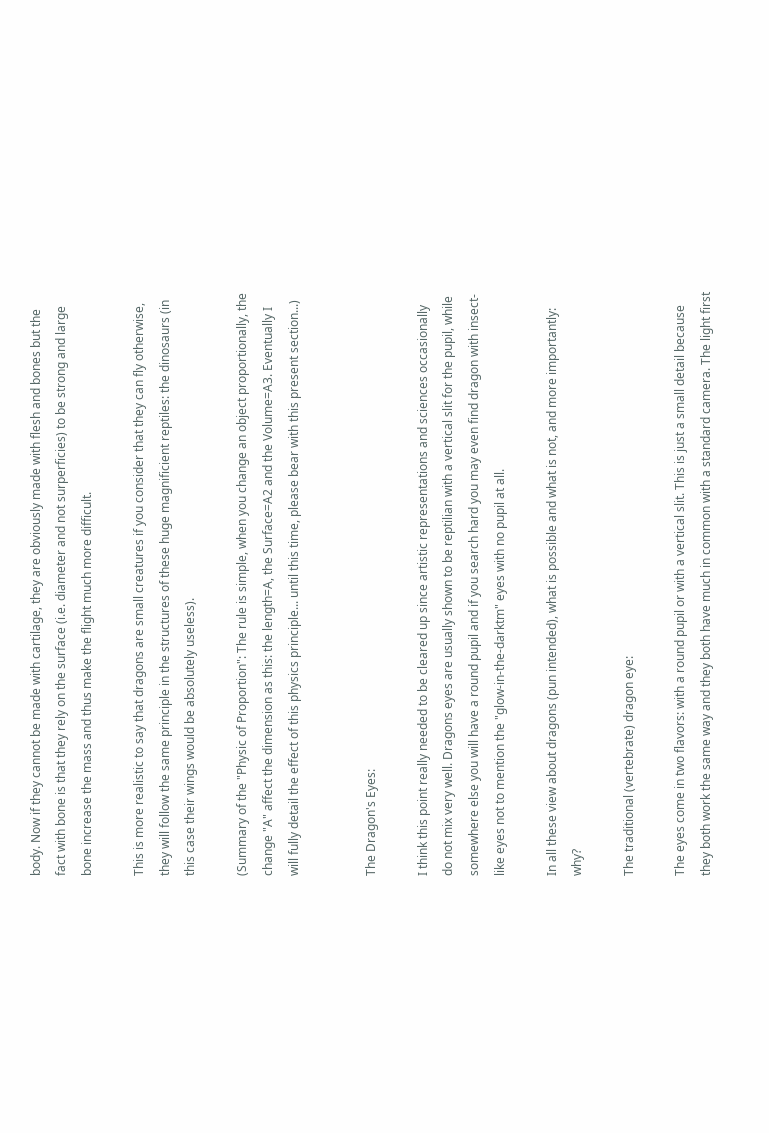body. Now if they cannot be made with cartilage, they are obviously made with flesh and bones but the fact with bone is that they rely on the surface (i.e. diameter and not surperficies) to be strong and large bone increase the mass and thus make the flight much more difficult.

This is more realistic to say that dragons are small creatures if you consider that they can fly otherwise, they will follow the same principle in the structures of these huge magnificient reptiles: the dinosaurs (in this case their wings would be absolutely useless).

(Summary of the "Physic of Proportion": The rule is simple, when you change an object proportionally, the change "A" affect the dimension as this: the length=A, the Surface=A2 and the Volume=A3. Eventually I will fully detail the effect of this physics principle... until this time, please bear with this present section...)


The Dragon's Eyes:

I think this point really needed to be cleared up since artistic representations and sciences occasionally do not mix very well. Dragons eyes are usually shown to be reptilian with a vertical slit for the pupil, while somewhere else you will have a round pupil and if you search hard you may even find dragon with insect-like eyes not to mention the "glow-in-the-darktm" eyes with no pupil at all.

In all these view about dragons (pun intended), what is possible and what is not, and more importantly: why?

The traditional (vertebrate) dragon eye:

The eyes come in two flavors: with a round pupil or with a vertical slit. This is just a small detail because they both work the same way and they both have much in common with a standard camera. The light first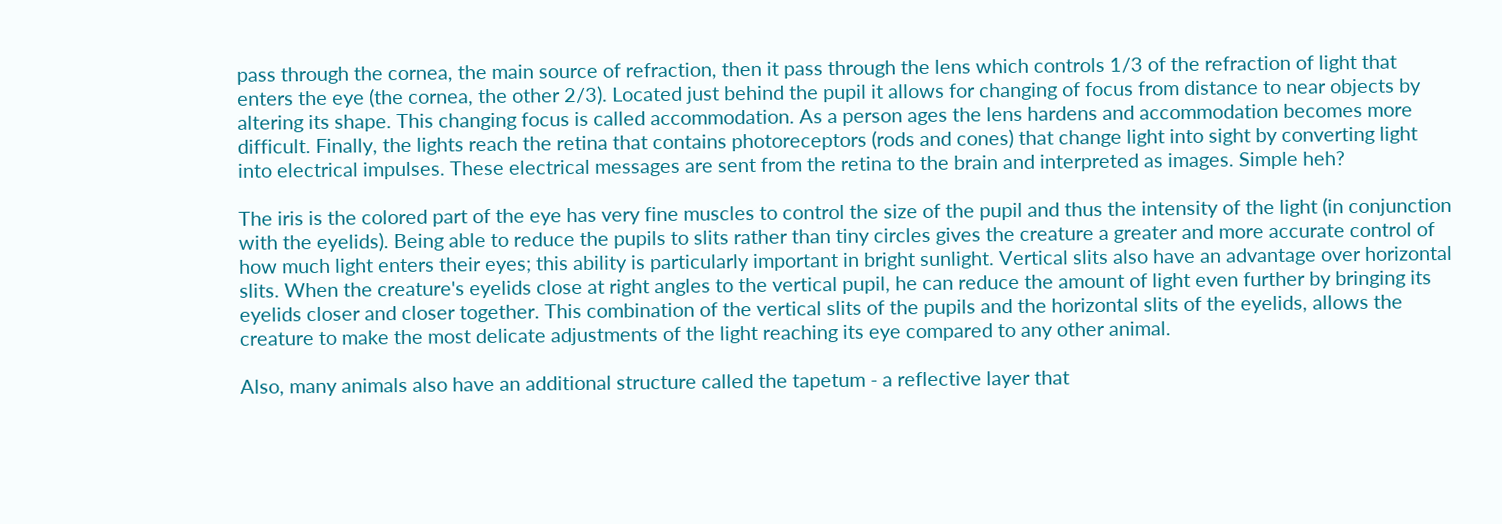pass through the cornea, the main source of refraction, then it pass through the lens which controls 1/3 of the refraction of light that enters the eye (the cornea, the other 2/3). Located just behind the pupil it allows for changing of focus from distance to near objects by altering its shape. This changing focus is called accommodation. As a person ages the lens hardens and accommodation becomes more difficult. Finally, the lights reach the retina that contains photoreceptors (rods and cones) that change light into sight by converting light into electrical impulses. These electrical messages are sent from the retina to the brain and interpreted as images. Simple heh?

The iris is the colored part of the eye has very fine muscles to control the size of the pupil and thus the intensity of the light (in conjunction with the eyelids). Being able to reduce the pupils to slits rather than tiny circles gives the creature a greater and more accurate control of how much light enters their eyes; this ability is particularly important in bright sunlight. Vertical slits also have an advantage over horizontal slits. When the creature's eyelids close at right angles to the vertical pupil, he can reduce the amount of light even further by bringing its eyelids closer and closer together. This combination of the vertical slits of the pupils and the horizontal slits of the eyelids, allows the creature to make the most delicate adjustments of the light reaching its eye compared to any other animal.

Also, many animals also have an additional structure called the tapetum - a reflective layer that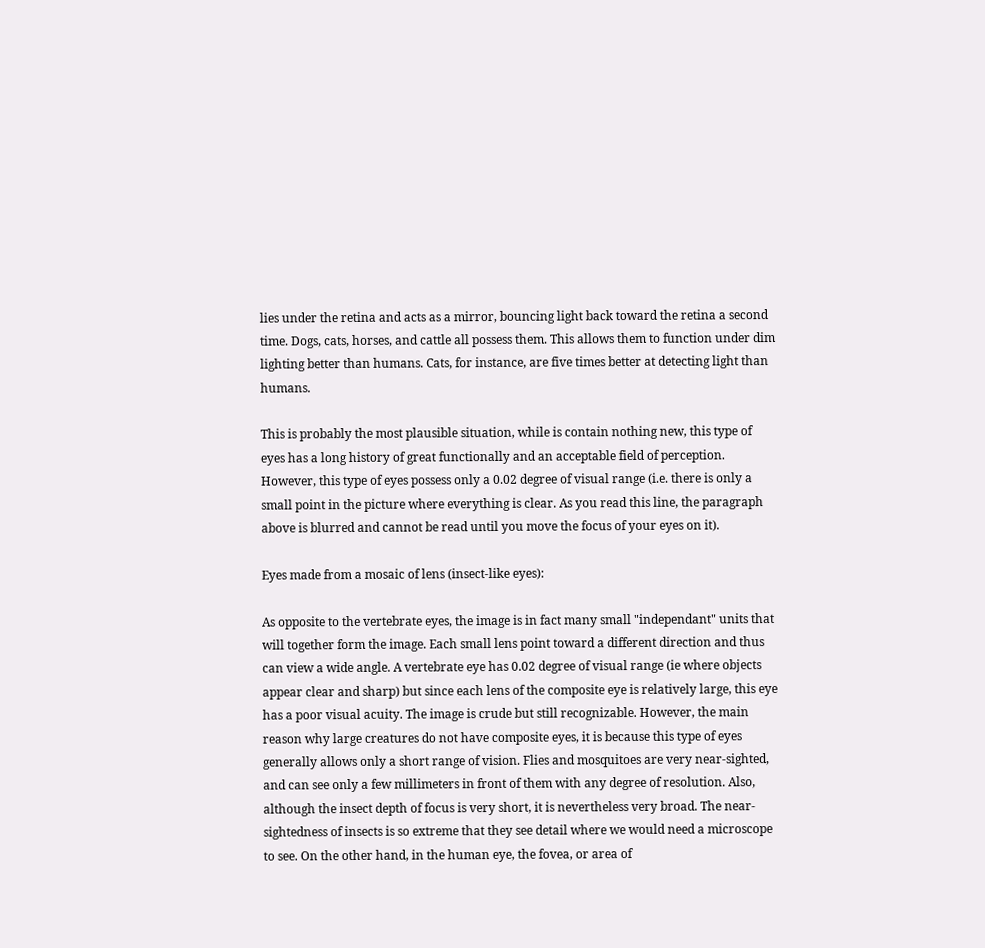lies under the retina and acts as a mirror, bouncing light back toward the retina a second time. Dogs, cats, horses, and cattle all possess them. This allows them to function under dim lighting better than humans. Cats, for instance, are five times better at detecting light than humans.

This is probably the most plausible situation, while is contain nothing new, this type of eyes has a long history of great functionally and an acceptable field of perception. However, this type of eyes possess only a 0.02 degree of visual range (i.e. there is only a small point in the picture where everything is clear. As you read this line, the paragraph above is blurred and cannot be read until you move the focus of your eyes on it).

Eyes made from a mosaic of lens (insect-like eyes):

As opposite to the vertebrate eyes, the image is in fact many small "independant" units that will together form the image. Each small lens point toward a different direction and thus can view a wide angle. A vertebrate eye has 0.02 degree of visual range (ie where objects appear clear and sharp) but since each lens of the composite eye is relatively large, this eye has a poor visual acuity. The image is crude but still recognizable. However, the main reason why large creatures do not have composite eyes, it is because this type of eyes generally allows only a short range of vision. Flies and mosquitoes are very near-sighted, and can see only a few millimeters in front of them with any degree of resolution. Also, although the insect depth of focus is very short, it is nevertheless very broad. The near-sightedness of insects is so extreme that they see detail where we would need a microscope to see. On the other hand, in the human eye, the fovea, or area of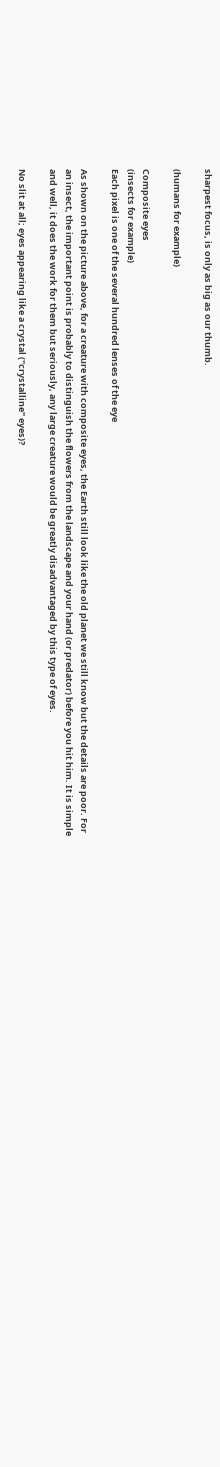sharpest focus, is only as big as our thumb.

(humans for example)

Composite eyes
(insects for example)
Each pixel is one of the several hundred lenses of the eye

As shown on the picture above, for a creature with composite eyes, the Earth still look like the old planet we still know but the details are poor. For an insect, the important point is probably to distinguish the flowers from the landscape and your hand (or predator) before you hit him. It is simple and well, it does the work for them but seriously, any large creature would be greatly disadvantaged by this type of eyes.

No slit at all; eyes appearing like a crystal ("crystalline" eyes)?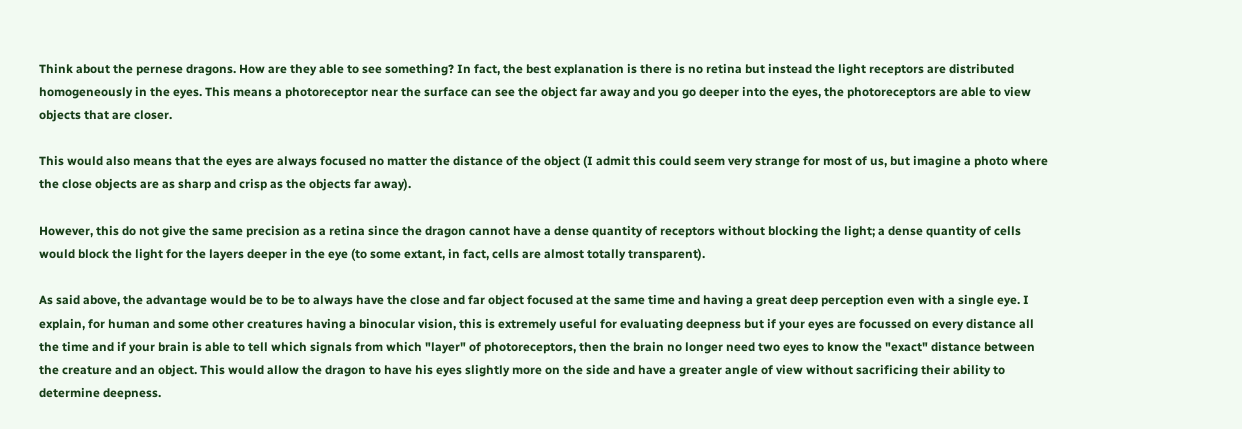Think about the pernese dragons. How are they able to see something? In fact, the best explanation is there is no retina but instead the light receptors are distributed homogeneously in the eyes. This means a photoreceptor near the surface can see the object far away and you go deeper into the eyes, the photoreceptors are able to view objects that are closer.

This would also means that the eyes are always focused no matter the distance of the object (I admit this could seem very strange for most of us, but imagine a photo where the close objects are as sharp and crisp as the objects far away).

However, this do not give the same precision as a retina since the dragon cannot have a dense quantity of receptors without blocking the light; a dense quantity of cells would block the light for the layers deeper in the eye (to some extant, in fact, cells are almost totally transparent).

As said above, the advantage would be to be to always have the close and far object focused at the same time and having a great deep perception even with a single eye. I explain, for human and some other creatures having a binocular vision, this is extremely useful for evaluating deepness but if your eyes are focussed on every distance all the time and if your brain is able to tell which signals from which "layer" of photoreceptors, then the brain no longer need two eyes to know the "exact" distance between the creature and an object. This would allow the dragon to have his eyes slightly more on the side and have a greater angle of view without sacrificing their ability to determine deepness.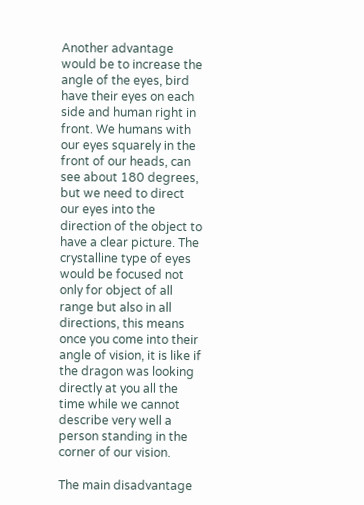Another advantage would be to increase the angle of the eyes, bird have their eyes on each side and human right in front. We humans with our eyes squarely in the front of our heads, can see about 180 degrees, but we need to direct our eyes into the direction of the object to have a clear picture. The crystalline type of eyes would be focused not only for object of all range but also in all directions, this means once you come into their angle of vision, it is like if the dragon was looking directly at you all the time while we cannot describe very well a person standing in the corner of our vision.

The main disadvantage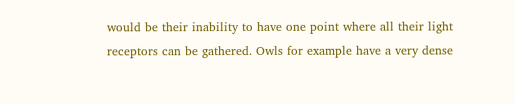would be their inability to have one point where all their light receptors can be gathered. Owls for example have a very dense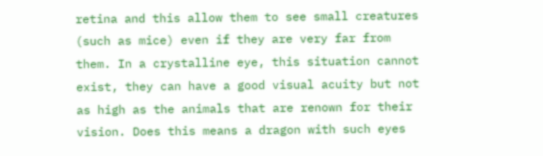retina and this allow them to see small creatures (such as mice) even if they are very far from them. In a crystalline eye, this situation cannot exist, they can have a good visual acuity but not as high as the animals that are renown for their vision. Does this means a dragon with such eyes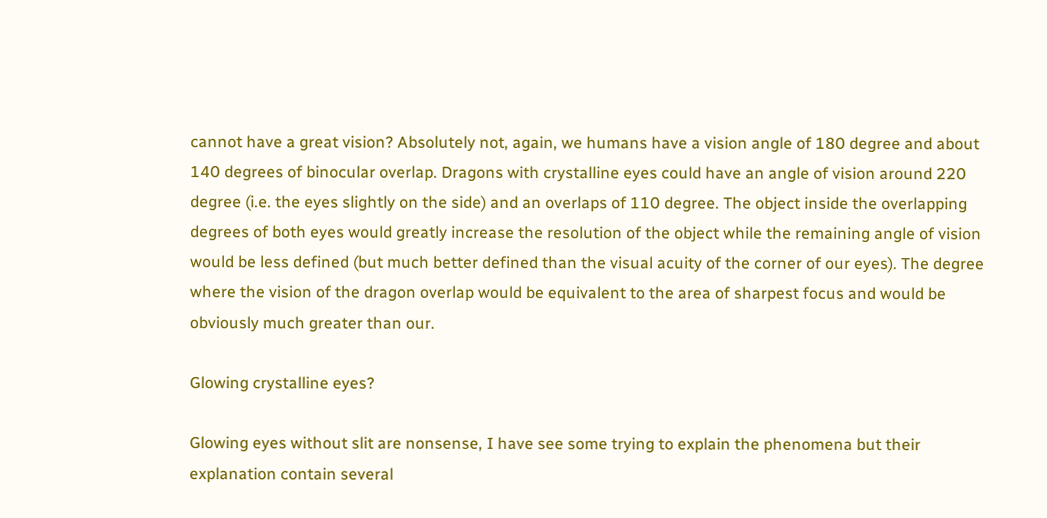cannot have a great vision? Absolutely not, again, we humans have a vision angle of 180 degree and about 140 degrees of binocular overlap. Dragons with crystalline eyes could have an angle of vision around 220 degree (i.e. the eyes slightly on the side) and an overlaps of 110 degree. The object inside the overlapping degrees of both eyes would greatly increase the resolution of the object while the remaining angle of vision would be less defined (but much better defined than the visual acuity of the corner of our eyes). The degree where the vision of the dragon overlap would be equivalent to the area of sharpest focus and would be obviously much greater than our.

Glowing crystalline eyes?

Glowing eyes without slit are nonsense, I have see some trying to explain the phenomena but their explanation contain several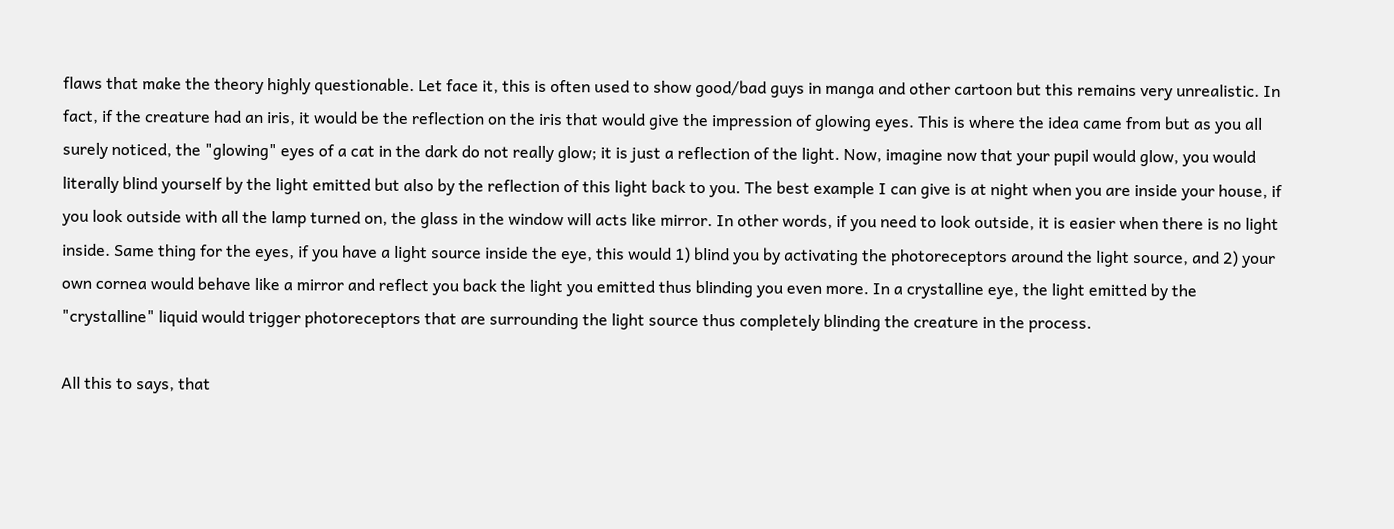flaws that make the theory highly questionable. Let face it, this is often used to show good/bad guys in manga and other cartoon but this remains very unrealistic. In fact, if the creature had an iris, it would be the reflection on the iris that would give the impression of glowing eyes. This is where the idea came from but as you all surely noticed, the "glowing" eyes of a cat in the dark do not really glow; it is just a reflection of the light. Now, imagine now that your pupil would glow, you would literally blind yourself by the light emitted but also by the reflection of this light back to you. The best example I can give is at night when you are inside your house, if you look outside with all the lamp turned on, the glass in the window will acts like mirror. In other words, if you need to look outside, it is easier when there is no light inside. Same thing for the eyes, if you have a light source inside the eye, this would 1) blind you by activating the photoreceptors around the light source, and 2) your own cornea would behave like a mirror and reflect you back the light you emitted thus blinding you even more. In a crystalline eye, the light emitted by the "crystalline" liquid would trigger photoreceptors that are surrounding the light source thus completely blinding the creature in the process.

All this to says, that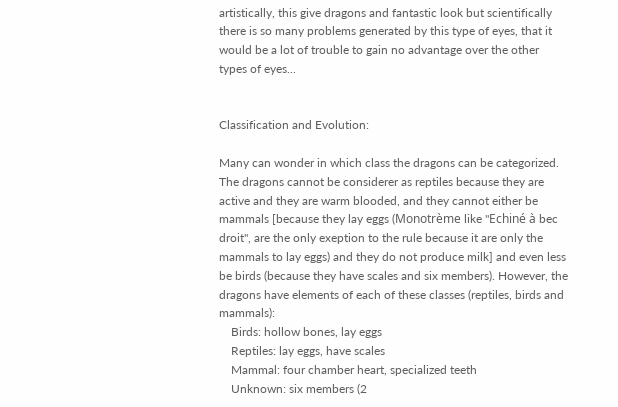artistically, this give dragons and fantastic look but scientifically there is so many problems generated by this type of eyes, that it would be a lot of trouble to gain no advantage over the other types of eyes...


Classification and Evolution:

Many can wonder in which class the dragons can be categorized. The dragons cannot be considerer as reptiles because they are active and they are warm blooded, and they cannot either be mammals [because they lay eggs (Monotrème like "Echiné à bec droit", are the only exeption to the rule because it are only the mammals to lay eggs) and they do not produce milk] and even less be birds (because they have scales and six members). However, the dragons have elements of each of these classes (reptiles, birds and mammals):
    Birds: hollow bones, lay eggs
    Reptiles: lay eggs, have scales
    Mammal: four chamber heart, specialized teeth
    Unknown: six members (2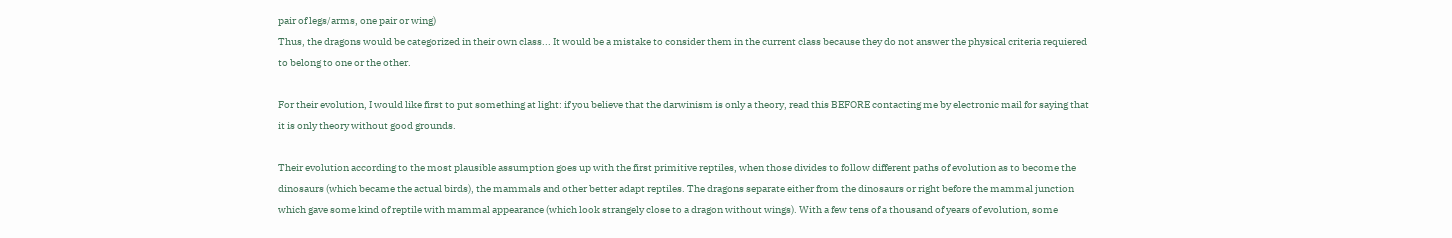pair of legs/arms, one pair or wing)
Thus, the dragons would be categorized in their own class... It would be a mistake to consider them in the current class because they do not answer the physical criteria requiered to belong to one or the other.

For their evolution, I would like first to put something at light: if you believe that the darwinism is only a theory, read this BEFORE contacting me by electronic mail for saying that it is only theory without good grounds.

Their evolution according to the most plausible assumption goes up with the first primitive reptiles, when those divides to follow different paths of evolution as to become the dinosaurs (which became the actual birds), the mammals and other better adapt reptiles. The dragons separate either from the dinosaurs or right before the mammal junction which gave some kind of reptile with mammal appearance (which look strangely close to a dragon without wings). With a few tens of a thousand of years of evolution, some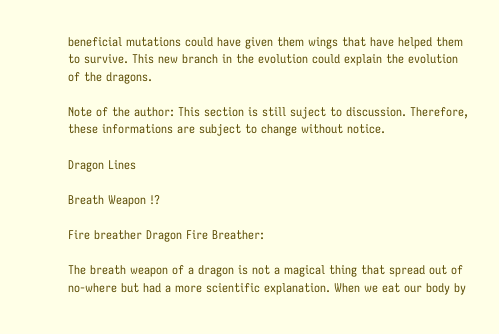beneficial mutations could have given them wings that have helped them to survive. This new branch in the evolution could explain the evolution of the dragons.

Note of the author: This section is still suject to discussion. Therefore, these informations are subject to change without notice.

Dragon Lines

Breath Weapon !?

Fire breather Dragon Fire Breather:

The breath weapon of a dragon is not a magical thing that spread out of no-where but had a more scientific explanation. When we eat our body by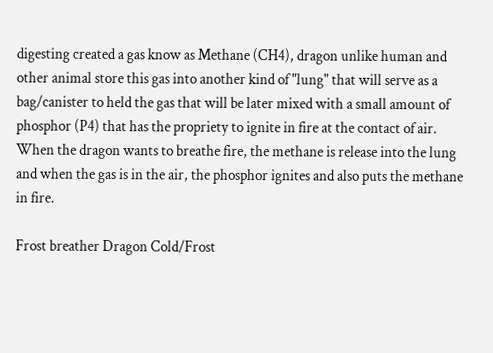digesting created a gas know as Methane (CH4), dragon unlike human and other animal store this gas into another kind of "lung" that will serve as a bag/canister to held the gas that will be later mixed with a small amount of phosphor (P4) that has the propriety to ignite in fire at the contact of air. When the dragon wants to breathe fire, the methane is release into the lung and when the gas is in the air, the phosphor ignites and also puts the methane in fire.

Frost breather Dragon Cold/Frost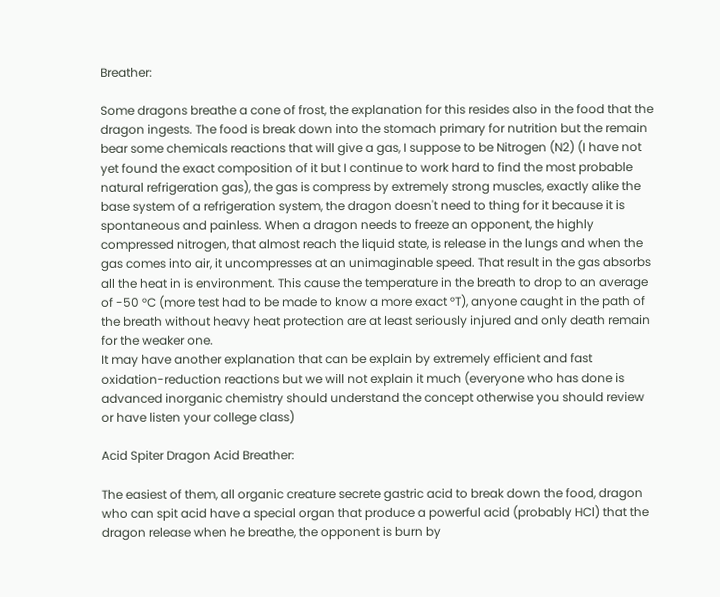Breather:

Some dragons breathe a cone of frost, the explanation for this resides also in the food that the dragon ingests. The food is break down into the stomach primary for nutrition but the remain bear some chemicals reactions that will give a gas, I suppose to be Nitrogen (N2) (I have not yet found the exact composition of it but I continue to work hard to find the most probable natural refrigeration gas), the gas is compress by extremely strong muscles, exactly alike the base system of a refrigeration system, the dragon doesn't need to thing for it because it is spontaneous and painless. When a dragon needs to freeze an opponent, the highly compressed nitrogen, that almost reach the liquid state, is release in the lungs and when the gas comes into air, it uncompresses at an unimaginable speed. That result in the gas absorbs all the heat in is environment. This cause the temperature in the breath to drop to an average of -50 °C (more test had to be made to know a more exact °T), anyone caught in the path of the breath without heavy heat protection are at least seriously injured and only death remain for the weaker one.
It may have another explanation that can be explain by extremely efficient and fast oxidation-reduction reactions but we will not explain it much (everyone who has done is advanced inorganic chemistry should understand the concept otherwise you should review or have listen your college class)

Acid Spiter Dragon Acid Breather:

The easiest of them, all organic creature secrete gastric acid to break down the food, dragon who can spit acid have a special organ that produce a powerful acid (probably HCl) that the dragon release when he breathe, the opponent is burn by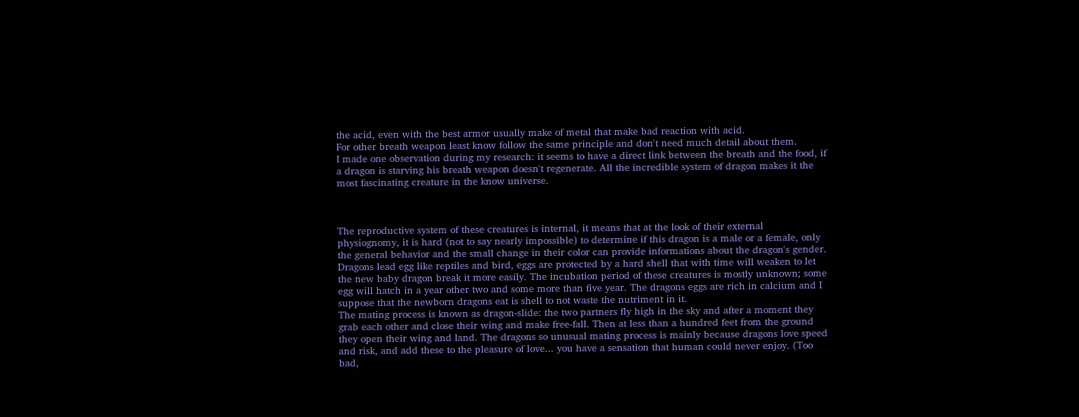the acid, even with the best armor usually make of metal that make bad reaction with acid.
For other breath weapon least know follow the same principle and don't need much detail about them.
I made one observation during my research: it seems to have a direct link between the breath and the food, if a dragon is starving his breath weapon doesn't regenerate. All the incredible system of dragon makes it the most fascinating creature in the know universe.



The reproductive system of these creatures is internal, it means that at the look of their external physiognomy, it is hard (not to say nearly impossible) to determine if this dragon is a male or a female, only the general behavior and the small change in their color can provide informations about the dragon's gender. Dragons lead egg like reptiles and bird, eggs are protected by a hard shell that with time will weaken to let the new baby dragon break it more easily. The incubation period of these creatures is mostly unknown; some egg will hatch in a year other two and some more than five year. The dragons eggs are rich in calcium and I suppose that the newborn dragons eat is shell to not waste the nutriment in it.
The mating process is known as dragon-slide: the two partners fly high in the sky and after a moment they grab each other and close their wing and make free-fall. Then at less than a hundred feet from the ground they open their wing and land. The dragons so unusual mating process is mainly because dragons love speed and risk, and add these to the pleasure of love... you have a sensation that human could never enjoy. (Too bad,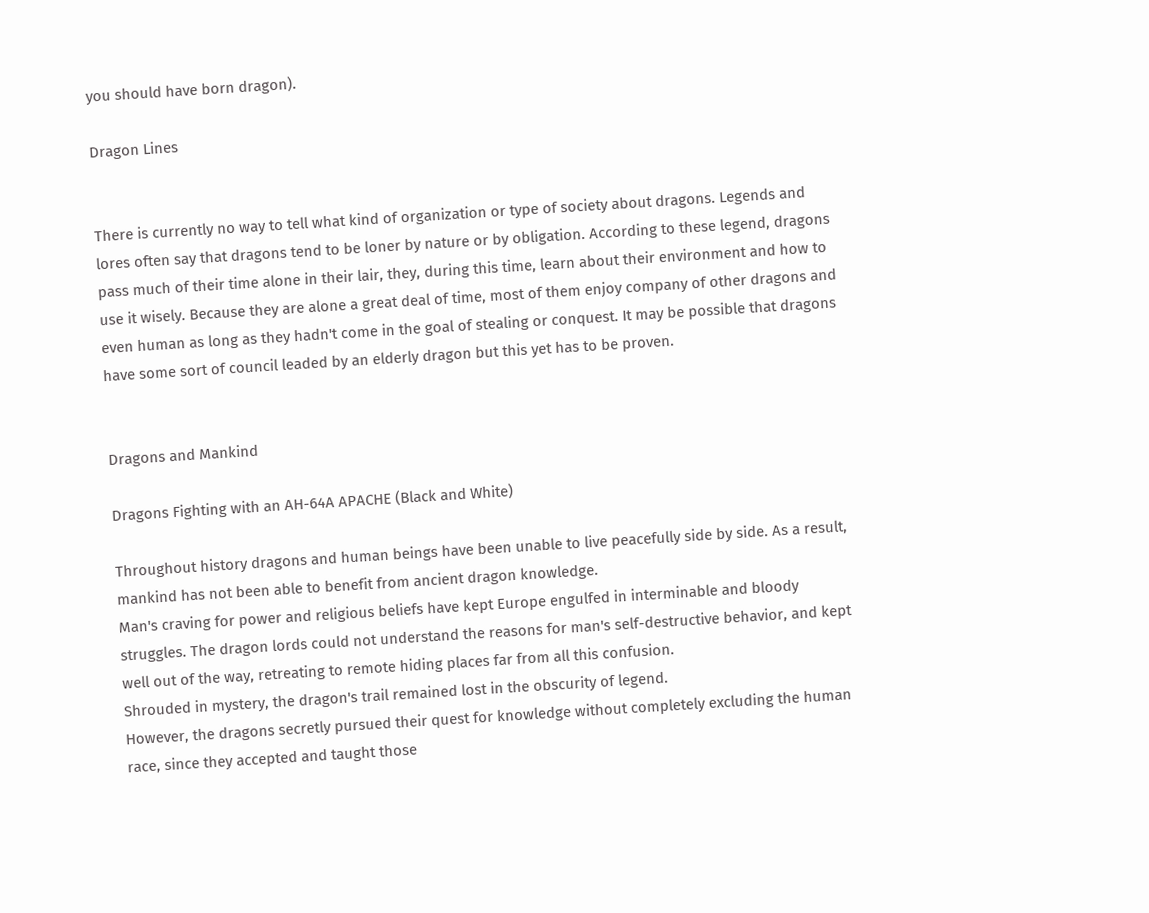you should have born dragon).

Dragon Lines


There is currently no way to tell what kind of organization or type of society about dragons. Legends and lores often say that dragons tend to be loner by nature or by obligation. According to these legend, dragons pass much of their time alone in their lair, they, during this time, learn about their environment and how to use it wisely. Because they are alone a great deal of time, most of them enjoy company of other dragons and even human as long as they hadn't come in the goal of stealing or conquest. It may be possible that dragons have some sort of council leaded by an elderly dragon but this yet has to be proven.


Dragons and Mankind

Dragons Fighting with an AH-64A APACHE (Black and White)

Throughout history dragons and human beings have been unable to live peacefully side by side. As a result, mankind has not been able to benefit from ancient dragon knowledge.
Man's craving for power and religious beliefs have kept Europe engulfed in interminable and bloody struggles. The dragon lords could not understand the reasons for man's self-destructive behavior, and kept well out of the way, retreating to remote hiding places far from all this confusion.
Shrouded in mystery, the dragon's trail remained lost in the obscurity of legend.
However, the dragons secretly pursued their quest for knowledge without completely excluding the human race, since they accepted and taught those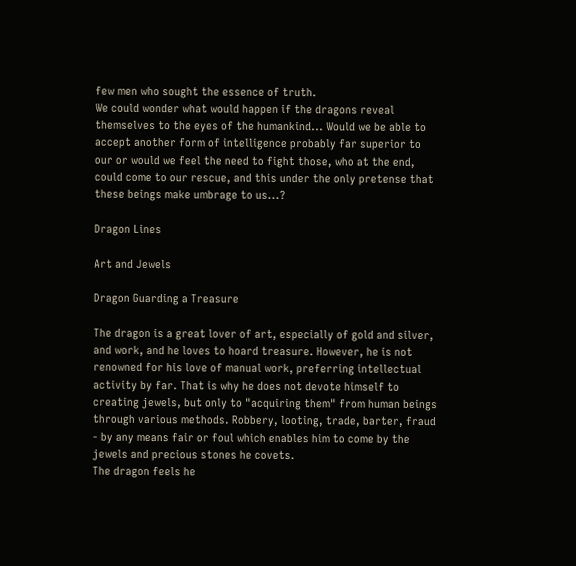few men who sought the essence of truth.
We could wonder what would happen if the dragons reveal themselves to the eyes of the humankind... Would we be able to accept another form of intelligence probably far superior to our or would we feel the need to fight those, who at the end, could come to our rescue, and this under the only pretense that these beings make umbrage to us...?

Dragon Lines

Art and Jewels

Dragon Guarding a Treasure

The dragon is a great lover of art, especially of gold and silver, and work, and he loves to hoard treasure. However, he is not renowned for his love of manual work, preferring intellectual activity by far. That is why he does not devote himself to creating jewels, but only to "acquiring them" from human beings through various methods. Robbery, looting, trade, barter, fraud - by any means fair or foul which enables him to come by the jewels and precious stones he covets.
The dragon feels he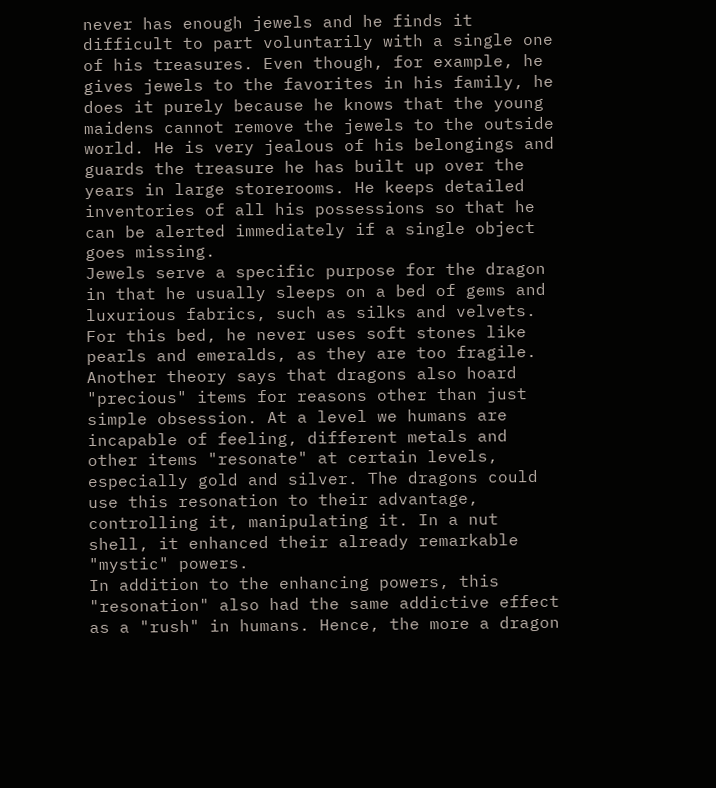never has enough jewels and he finds it difficult to part voluntarily with a single one of his treasures. Even though, for example, he gives jewels to the favorites in his family, he does it purely because he knows that the young maidens cannot remove the jewels to the outside world. He is very jealous of his belongings and guards the treasure he has built up over the years in large storerooms. He keeps detailed inventories of all his possessions so that he can be alerted immediately if a single object goes missing.
Jewels serve a specific purpose for the dragon in that he usually sleeps on a bed of gems and luxurious fabrics, such as silks and velvets. For this bed, he never uses soft stones like pearls and emeralds, as they are too fragile.
Another theory says that dragons also hoard "precious" items for reasons other than just simple obsession. At a level we humans are incapable of feeling, different metals and other items "resonate" at certain levels, especially gold and silver. The dragons could use this resonation to their advantage, controlling it, manipulating it. In a nut shell, it enhanced their already remarkable "mystic" powers.
In addition to the enhancing powers, this "resonation" also had the same addictive effect as a "rush" in humans. Hence, the more a dragon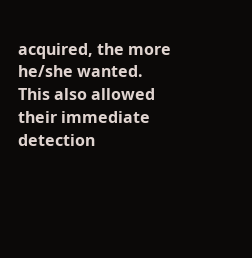acquired, the more he/she wanted. This also allowed their immediate detection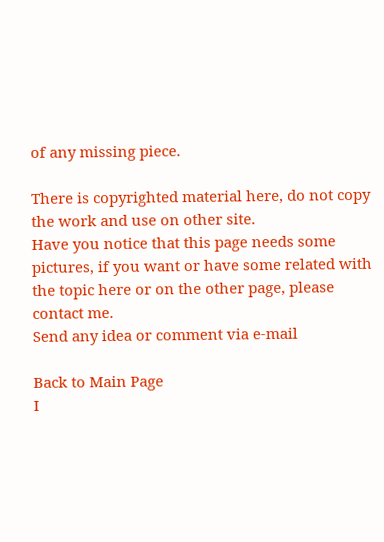of any missing piece.

There is copyrighted material here, do not copy the work and use on other site.
Have you notice that this page needs some pictures, if you want or have some related with the topic here or on the other page, please contact me.
Send any idea or comment via e-mail

Back to Main Page
I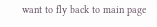want to fly back to main page